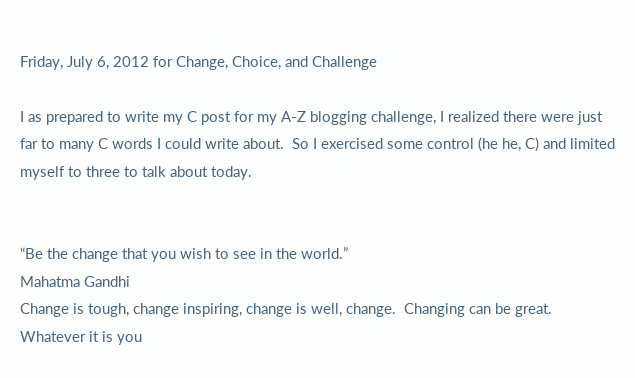Friday, July 6, 2012 for Change, Choice, and Challenge

I as prepared to write my C post for my A-Z blogging challenge, I realized there were just far to many C words I could write about.  So I exercised some control (he he, C) and limited myself to three to talk about today.


“Be the change that you wish to see in the world.”
Mahatma Gandhi
Change is tough, change inspiring, change is well, change.  Changing can be great.  Whatever it is you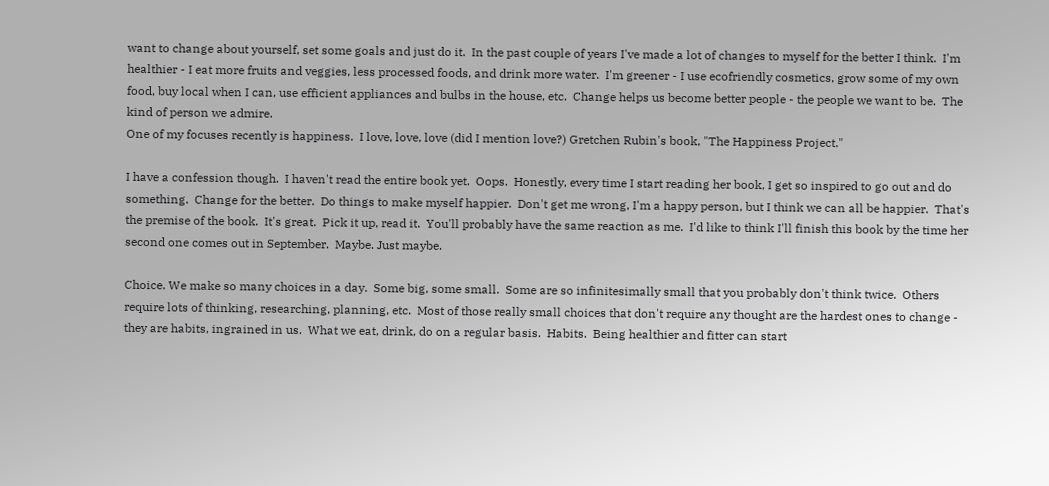want to change about yourself, set some goals and just do it.  In the past couple of years I've made a lot of changes to myself for the better I think.  I'm healthier - I eat more fruits and veggies, less processed foods, and drink more water.  I'm greener - I use ecofriendly cosmetics, grow some of my own food, buy local when I can, use efficient appliances and bulbs in the house, etc.  Change helps us become better people - the people we want to be.  The kind of person we admire.
One of my focuses recently is happiness.  I love, love, love (did I mention love?) Gretchen Rubin's book, "The Happiness Project."

I have a confession though.  I haven't read the entire book yet.  Oops.  Honestly, every time I start reading her book, I get so inspired to go out and do something.  Change for the better.  Do things to make myself happier.  Don't get me wrong, I'm a happy person, but I think we can all be happier.  That's the premise of the book.  It's great.  Pick it up, read it.  You'll probably have the same reaction as me.  I'd like to think I'll finish this book by the time her second one comes out in September.  Maybe. Just maybe.

Choice. We make so many choices in a day.  Some big, some small.  Some are so infinitesimally small that you probably don't think twice.  Others require lots of thinking, researching, planning, etc.  Most of those really small choices that don't require any thought are the hardest ones to change - they are habits, ingrained in us.  What we eat, drink, do on a regular basis.  Habits.  Being healthier and fitter can start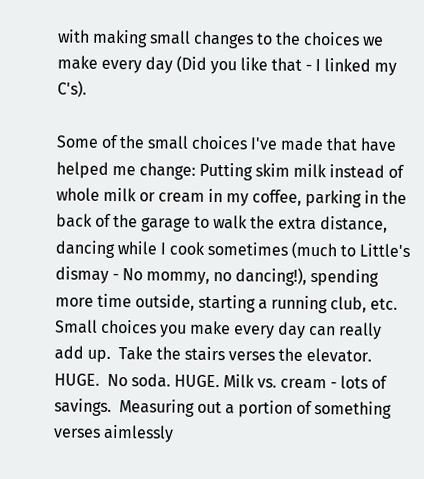with making small changes to the choices we make every day (Did you like that - I linked my C's).

Some of the small choices I've made that have helped me change: Putting skim milk instead of whole milk or cream in my coffee, parking in the back of the garage to walk the extra distance, dancing while I cook sometimes (much to Little's dismay - No mommy, no dancing!), spending more time outside, starting a running club, etc.  Small choices you make every day can really add up.  Take the stairs verses the elevator. HUGE.  No soda. HUGE. Milk vs. cream - lots of savings.  Measuring out a portion of something verses aimlessly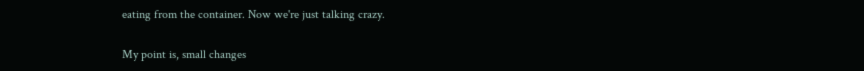eating from the container. Now we're just talking crazy.

My point is, small changes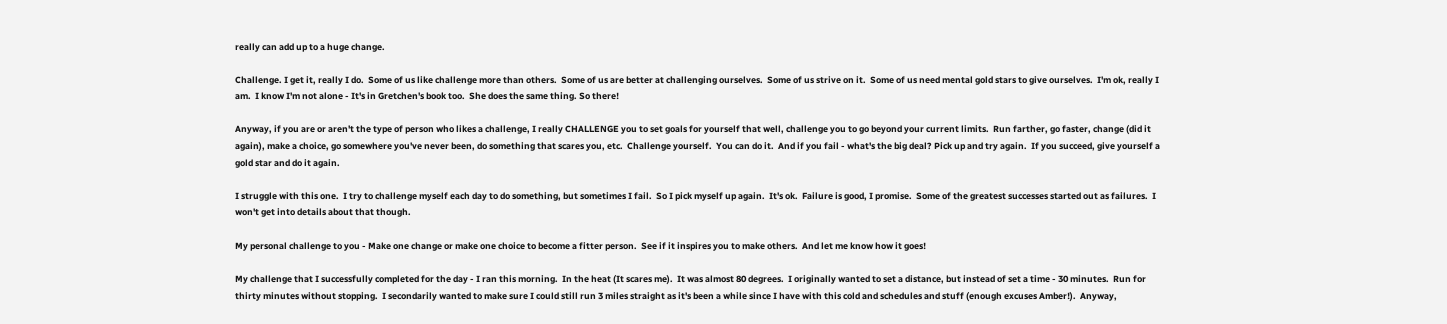really can add up to a huge change.

Challenge. I get it, really I do.  Some of us like challenge more than others.  Some of us are better at challenging ourselves.  Some of us strive on it.  Some of us need mental gold stars to give ourselves.  I'm ok, really I am.  I know I'm not alone - It's in Gretchen's book too.  She does the same thing. So there!

Anyway, if you are or aren't the type of person who likes a challenge, I really CHALLENGE you to set goals for yourself that well, challenge you to go beyond your current limits.  Run farther, go faster, change (did it again), make a choice, go somewhere you've never been, do something that scares you, etc.  Challenge yourself.  You can do it.  And if you fail - what's the big deal? Pick up and try again.  If you succeed, give yourself a gold star and do it again.

I struggle with this one.  I try to challenge myself each day to do something, but sometimes I fail.  So I pick myself up again.  It's ok.  Failure is good, I promise.  Some of the greatest successes started out as failures.  I won't get into details about that though.

My personal challenge to you - Make one change or make one choice to become a fitter person.  See if it inspires you to make others.  And let me know how it goes!

My challenge that I successfully completed for the day - I ran this morning.  In the heat (It scares me).  It was almost 80 degrees.  I originally wanted to set a distance, but instead of set a time - 30 minutes.  Run for thirty minutes without stopping.  I secondarily wanted to make sure I could still run 3 miles straight as it's been a while since I have with this cold and schedules and stuff (enough excuses Amber!).  Anyway,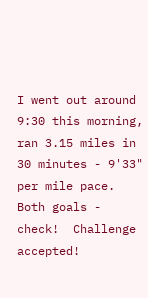I went out around 9:30 this morning, ran 3.15 miles in 30 minutes - 9'33" per mile pace.  Both goals - check!  Challenge accepted!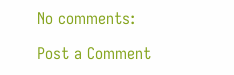No comments:

Post a Comment